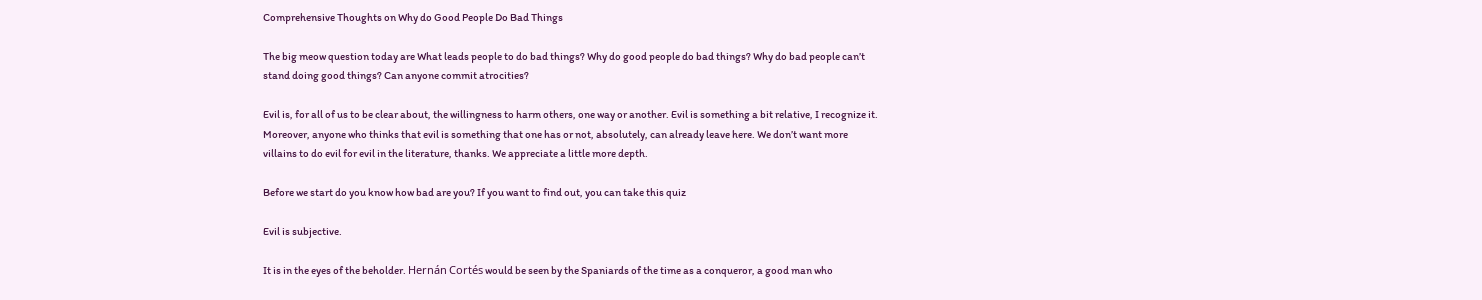Comprehensive Thoughts on Why do Good People Do Bad Things

The big meow question today are What leads people to do bad things? Why do good people do bad things? Why do bad people can’t stand doing good things? Can anyone commit atrocities?

Evil is, for all of us to be clear about, the willingness to harm others, one way or another. Evil is something a bit relative, I recognize it. Moreover, anyone who thinks that evil is something that one has or not, absolutely, can already leave here. We don’t want more villains to do evil for evil in the literature, thanks. We appreciate a little more depth.

Before we start do you know how bad are you? If you want to find out, you can take this quiz

Evil is subjective.

It is in the eyes of the beholder. Hernán Cortés would be seen by the Spaniards of the time as a conqueror, a good man who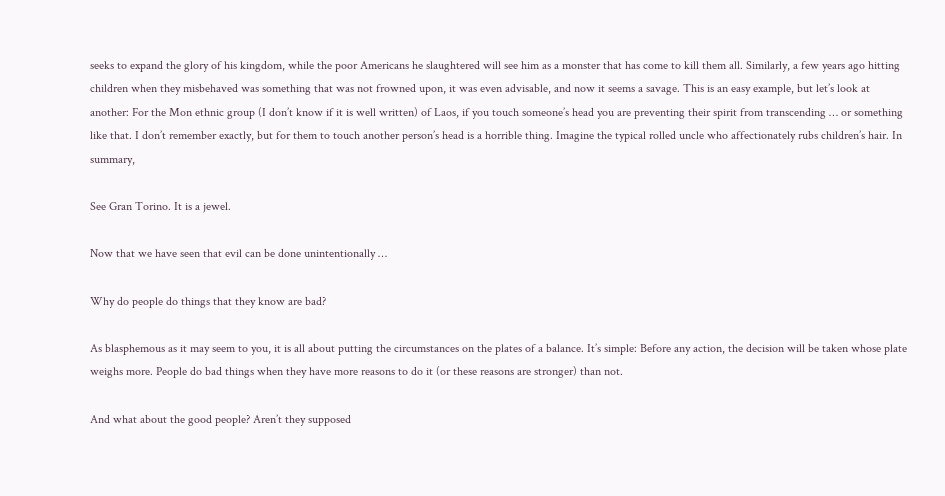seeks to expand the glory of his kingdom, while the poor Americans he slaughtered will see him as a monster that has come to kill them all. Similarly, a few years ago hitting children when they misbehaved was something that was not frowned upon, it was even advisable, and now it seems a savage. This is an easy example, but let’s look at another: For the Mon ethnic group (I don’t know if it is well written) of Laos, if you touch someone’s head you are preventing their spirit from transcending … or something like that. I don’t remember exactly, but for them to touch another person’s head is a horrible thing. Imagine the typical rolled uncle who affectionately rubs children’s hair. In summary,

See Gran Torino. It is a jewel.

Now that we have seen that evil can be done unintentionally …

Why do people do things that they know are bad?

As blasphemous as it may seem to you, it is all about putting the circumstances on the plates of a balance. It’s simple: Before any action, the decision will be taken whose plate weighs more. People do bad things when they have more reasons to do it (or these reasons are stronger) than not.

And what about the good people? Aren’t they supposed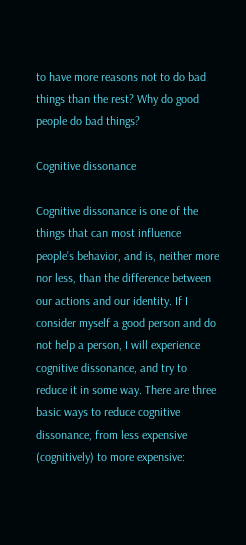to have more reasons not to do bad things than the rest? Why do good people do bad things?

Cognitive dissonance

Cognitive dissonance is one of the things that can most influence people’s behavior, and is, neither more nor less, than the difference between our actions and our identity. If I consider myself a good person and do not help a person, I will experience cognitive dissonance, and try to reduce it in some way. There are three basic ways to reduce cognitive dissonance, from less expensive (cognitively) to more expensive: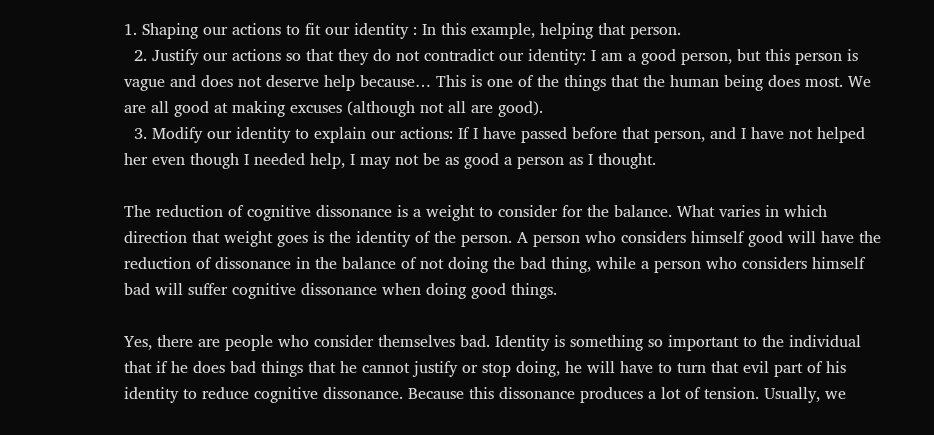1. Shaping our actions to fit our identity : In this example, helping that person.
  2. Justify our actions so that they do not contradict our identity: I am a good person, but this person is vague and does not deserve help because… This is one of the things that the human being does most. We are all good at making excuses (although not all are good).
  3. Modify our identity to explain our actions: If I have passed before that person, and I have not helped her even though I needed help, I may not be as good a person as I thought.

The reduction of cognitive dissonance is a weight to consider for the balance. What varies in which direction that weight goes is the identity of the person. A person who considers himself good will have the reduction of dissonance in the balance of not doing the bad thing, while a person who considers himself bad will suffer cognitive dissonance when doing good things.

Yes, there are people who consider themselves bad. Identity is something so important to the individual that if he does bad things that he cannot justify or stop doing, he will have to turn that evil part of his identity to reduce cognitive dissonance. Because this dissonance produces a lot of tension. Usually, we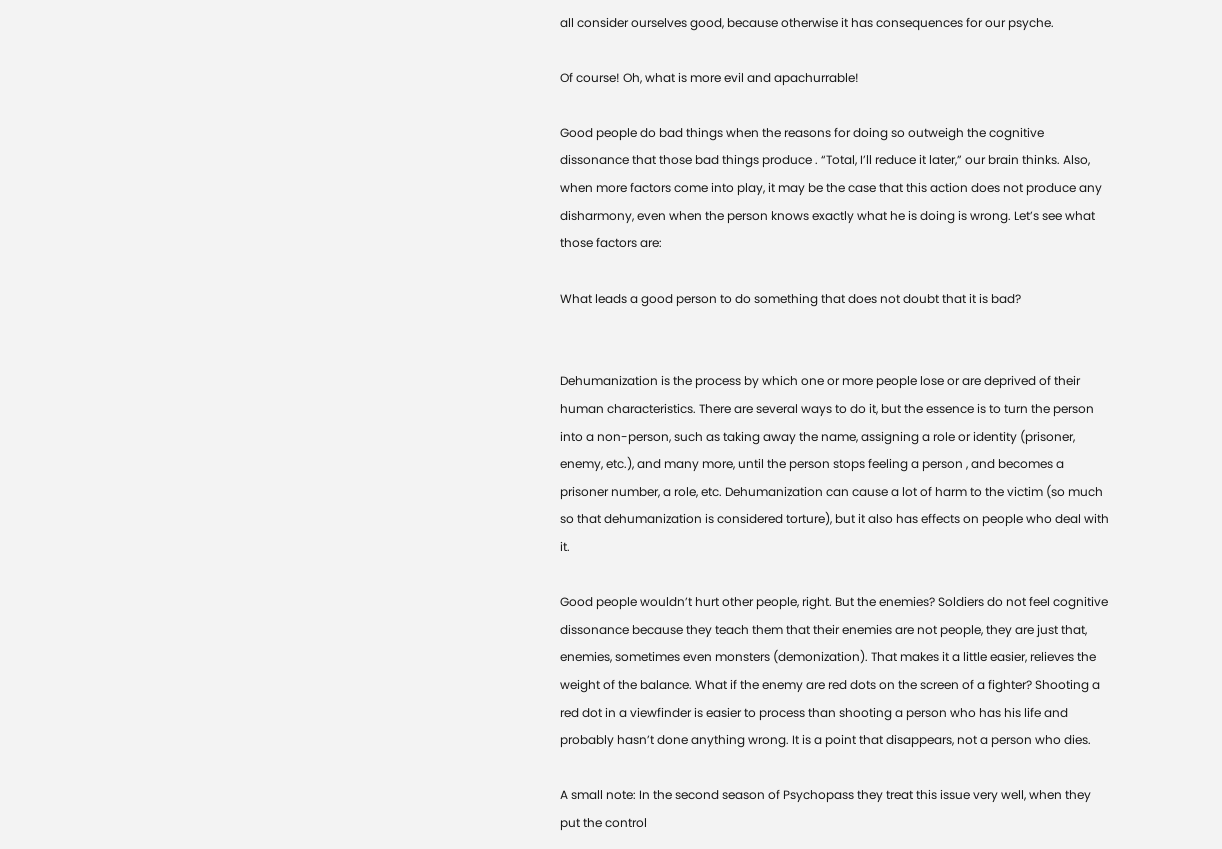all consider ourselves good, because otherwise it has consequences for our psyche.

Of course! Oh, what is more evil and apachurrable!

Good people do bad things when the reasons for doing so outweigh the cognitive dissonance that those bad things produce . “Total, I’ll reduce it later,” our brain thinks. Also, when more factors come into play, it may be the case that this action does not produce any disharmony, even when the person knows exactly what he is doing is wrong. Let’s see what those factors are:

What leads a good person to do something that does not doubt that it is bad?


Dehumanization is the process by which one or more people lose or are deprived of their human characteristics. There are several ways to do it, but the essence is to turn the person into a non-person, such as taking away the name, assigning a role or identity (prisoner, enemy, etc.), and many more, until the person stops feeling a person , and becomes a prisoner number, a role, etc. Dehumanization can cause a lot of harm to the victim (so much so that dehumanization is considered torture), but it also has effects on people who deal with it.

Good people wouldn’t hurt other people, right. But the enemies? Soldiers do not feel cognitive dissonance because they teach them that their enemies are not people, they are just that, enemies, sometimes even monsters (demonization). That makes it a little easier, relieves the weight of the balance. What if the enemy are red dots on the screen of a fighter? Shooting a red dot in a viewfinder is easier to process than shooting a person who has his life and probably hasn’t done anything wrong. It is a point that disappears, not a person who dies.

A small note: In the second season of Psychopass they treat this issue very well, when they put the control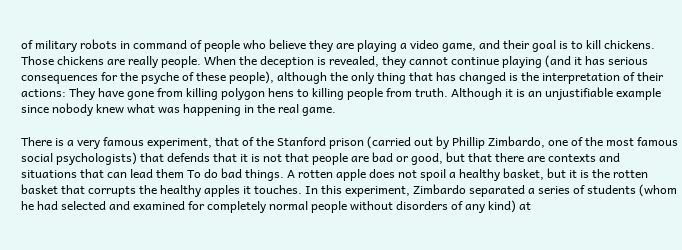of military robots in command of people who believe they are playing a video game, and their goal is to kill chickens. Those chickens are really people. When the deception is revealed, they cannot continue playing (and it has serious consequences for the psyche of these people), although the only thing that has changed is the interpretation of their actions: They have gone from killing polygon hens to killing people from truth. Although it is an unjustifiable example since nobody knew what was happening in the real game.

There is a very famous experiment, that of the Stanford prison (carried out by Phillip Zimbardo, one of the most famous social psychologists) that defends that it is not that people are bad or good, but that there are contexts and situations that can lead them To do bad things. A rotten apple does not spoil a healthy basket, but it is the rotten basket that corrupts the healthy apples it touches. In this experiment, Zimbardo separated a series of students (whom he had selected and examined for completely normal people without disorders of any kind) at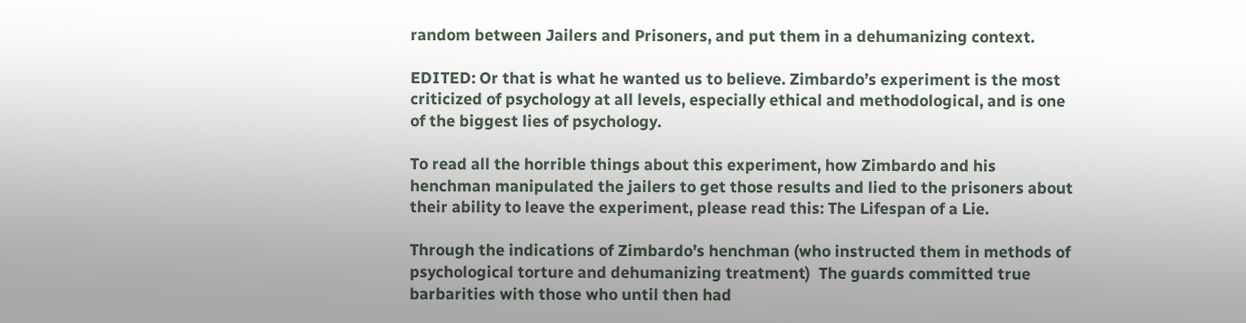random between Jailers and Prisoners, and put them in a dehumanizing context.

EDITED: Or that is what he wanted us to believe. Zimbardo’s experiment is the most criticized of psychology at all levels, especially ethical and methodological, and is one of the biggest lies of psychology.

To read all the horrible things about this experiment, how Zimbardo and his henchman manipulated the jailers to get those results and lied to the prisoners about their ability to leave the experiment, please read this: The Lifespan of a Lie.

Through the indications of Zimbardo’s henchman (who instructed them in methods of psychological torture and dehumanizing treatment)  The guards committed true barbarities with those who until then had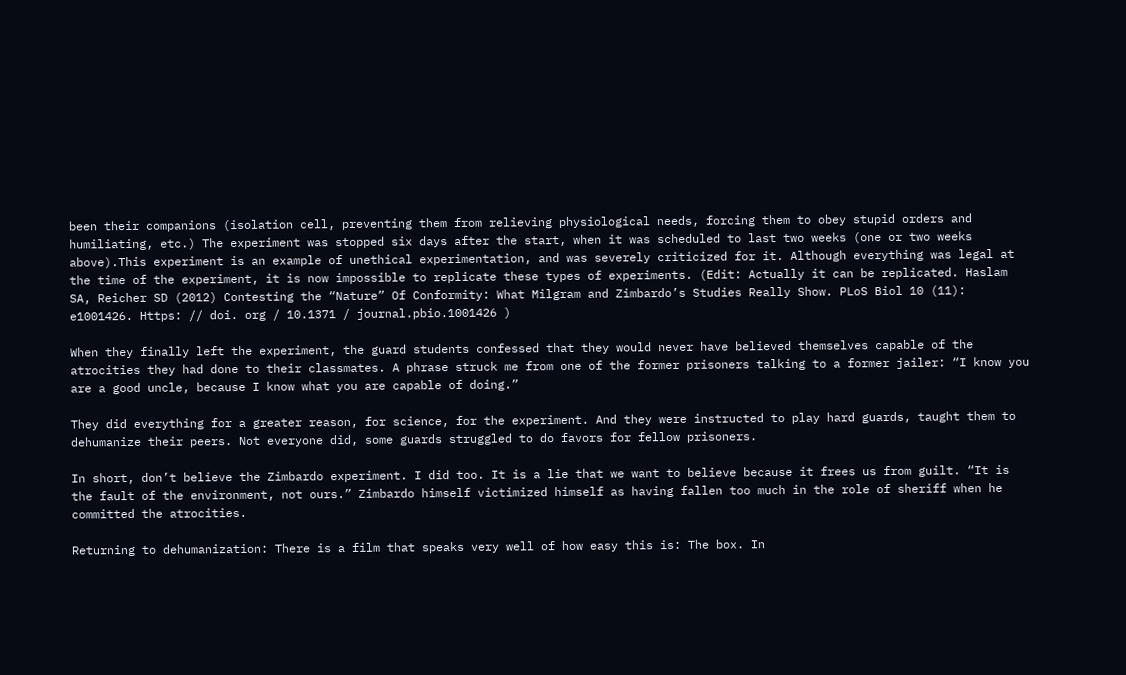been their companions (isolation cell, preventing them from relieving physiological needs, forcing them to obey stupid orders and humiliating, etc.) The experiment was stopped six days after the start, when it was scheduled to last two weeks (one or two weeks above).This experiment is an example of unethical experimentation, and was severely criticized for it. Although everything was legal at the time of the experiment, it is now impossible to replicate these types of experiments. (Edit: Actually it can be replicated. Haslam SA, Reicher SD (2012) Contesting the “Nature” Of Conformity: What Milgram and Zimbardo’s Studies Really Show. PLoS Biol 10 (11): e1001426. Https: // doi. org / 10.1371 / journal.pbio.1001426 )

When they finally left the experiment, the guard students confessed that they would never have believed themselves capable of the atrocities they had done to their classmates. A phrase struck me from one of the former prisoners talking to a former jailer: “I know you are a good uncle, because I know what you are capable of doing.”

They did everything for a greater reason, for science, for the experiment. And they were instructed to play hard guards, taught them to dehumanize their peers. Not everyone did, some guards struggled to do favors for fellow prisoners.

In short, don’t believe the Zimbardo experiment. I did too. It is a lie that we want to believe because it frees us from guilt. “It is the fault of the environment, not ours.” Zimbardo himself victimized himself as having fallen too much in the role of sheriff when he committed the atrocities.

Returning to dehumanization: There is a film that speaks very well of how easy this is: The box. In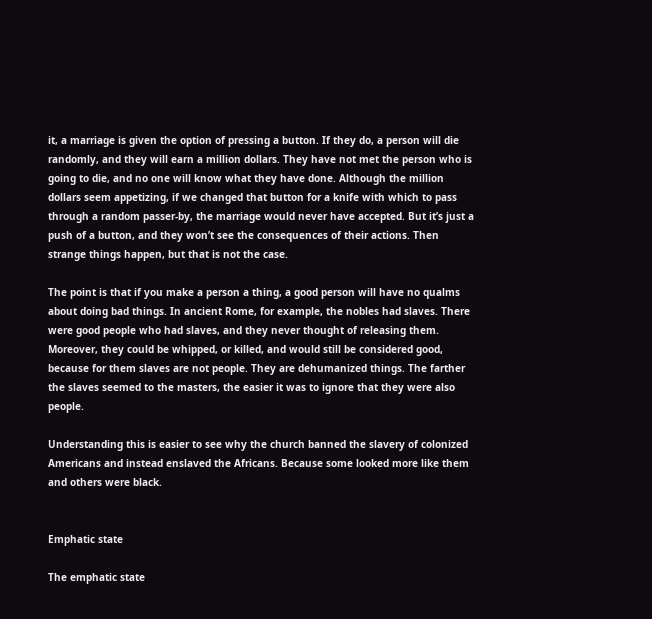it, a marriage is given the option of pressing a button. If they do, a person will die randomly, and they will earn a million dollars. They have not met the person who is going to die, and no one will know what they have done. Although the million dollars seem appetizing, if we changed that button for a knife with which to pass through a random passer-by, the marriage would never have accepted. But it’s just a push of a button, and they won’t see the consequences of their actions. Then strange things happen, but that is not the case.

The point is that if you make a person a thing, a good person will have no qualms about doing bad things. In ancient Rome, for example, the nobles had slaves. There were good people who had slaves, and they never thought of releasing them. Moreover, they could be whipped, or killed, and would still be considered good, because for them slaves are not people. They are dehumanized things. The farther the slaves seemed to the masters, the easier it was to ignore that they were also people.

Understanding this is easier to see why the church banned the slavery of colonized Americans and instead enslaved the Africans. Because some looked more like them and others were black.


Emphatic state

The emphatic state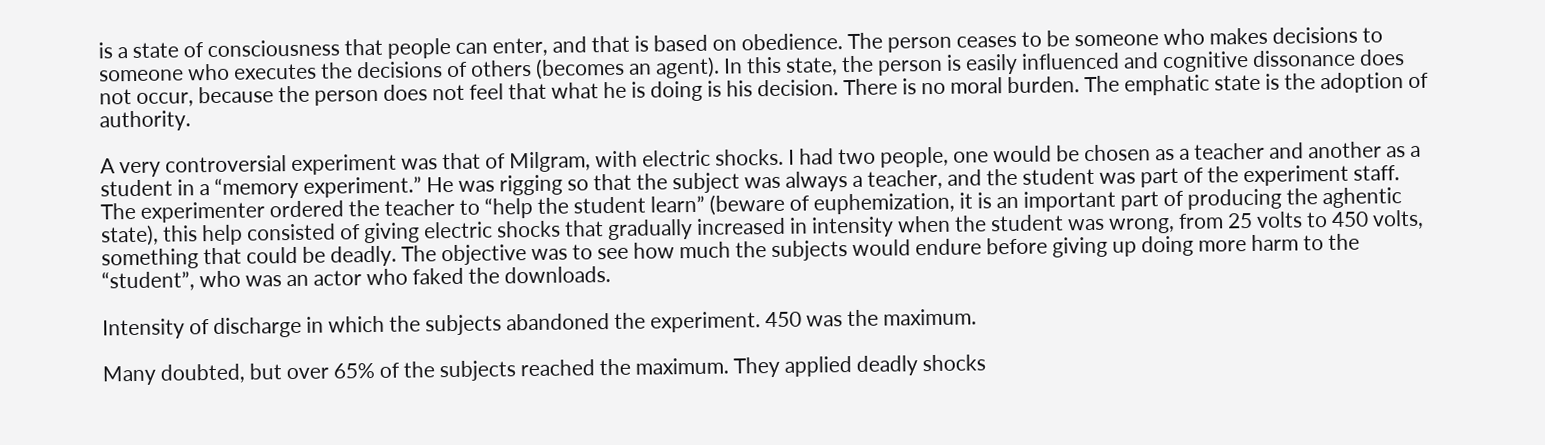is a state of consciousness that people can enter, and that is based on obedience. The person ceases to be someone who makes decisions to someone who executes the decisions of others (becomes an agent). In this state, the person is easily influenced and cognitive dissonance does not occur, because the person does not feel that what he is doing is his decision. There is no moral burden. The emphatic state is the adoption of authority.

A very controversial experiment was that of Milgram, with electric shocks. I had two people, one would be chosen as a teacher and another as a student in a “memory experiment.” He was rigging so that the subject was always a teacher, and the student was part of the experiment staff. The experimenter ordered the teacher to “help the student learn” (beware of euphemization, it is an important part of producing the aghentic state), this help consisted of giving electric shocks that gradually increased in intensity when the student was wrong, from 25 volts to 450 volts, something that could be deadly. The objective was to see how much the subjects would endure before giving up doing more harm to the “student”, who was an actor who faked the downloads.

Intensity of discharge in which the subjects abandoned the experiment. 450 was the maximum.

Many doubted, but over 65% of the subjects reached the maximum. They applied deadly shocks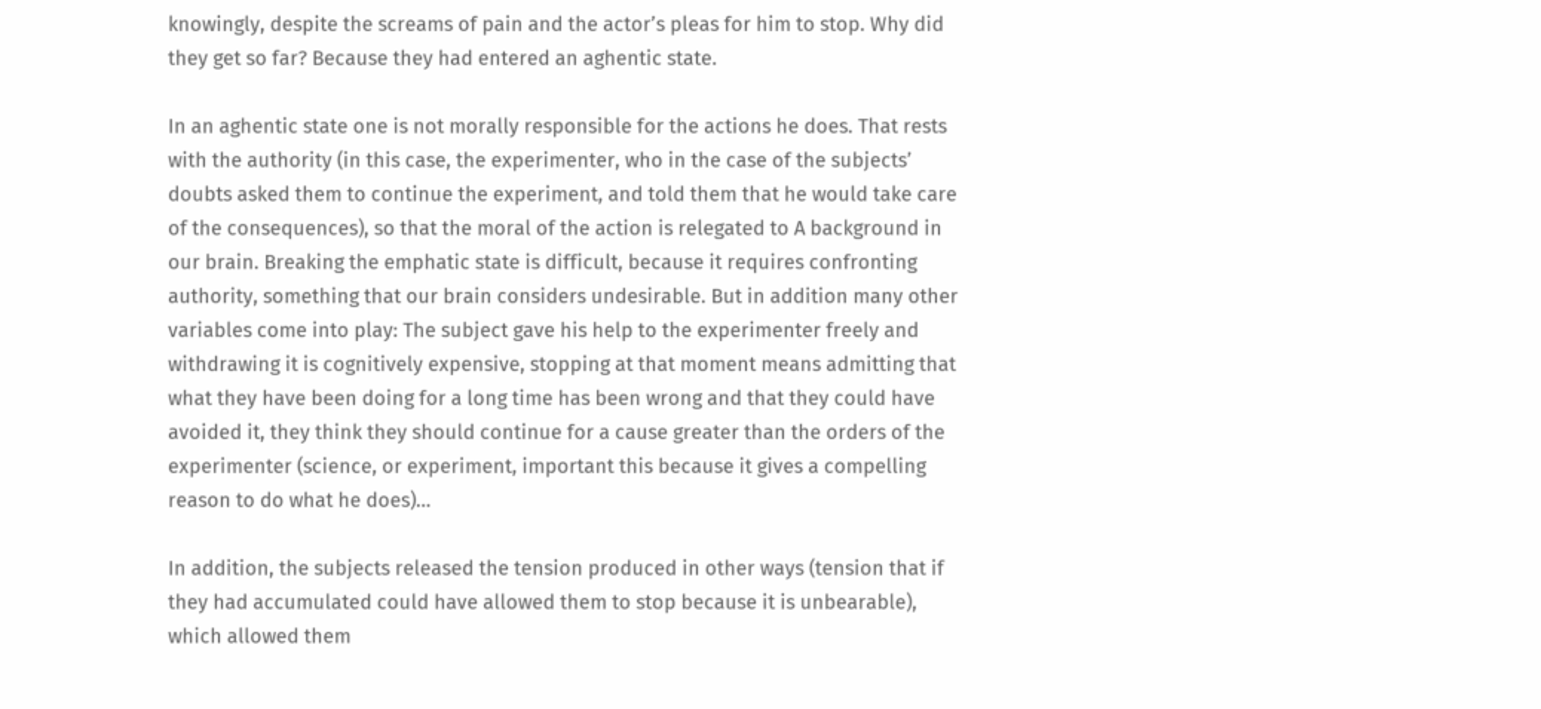knowingly, despite the screams of pain and the actor’s pleas for him to stop. Why did they get so far? Because they had entered an aghentic state.

In an aghentic state one is not morally responsible for the actions he does. That rests with the authority (in this case, the experimenter, who in the case of the subjects’ doubts asked them to continue the experiment, and told them that he would take care of the consequences), so that the moral of the action is relegated to A background in our brain. Breaking the emphatic state is difficult, because it requires confronting authority, something that our brain considers undesirable. But in addition many other variables come into play: The subject gave his help to the experimenter freely and withdrawing it is cognitively expensive, stopping at that moment means admitting that what they have been doing for a long time has been wrong and that they could have avoided it, they think they should continue for a cause greater than the orders of the experimenter (science, or experiment, important this because it gives a compelling reason to do what he does)…

In addition, the subjects released the tension produced in other ways (tension that if they had accumulated could have allowed them to stop because it is unbearable), which allowed them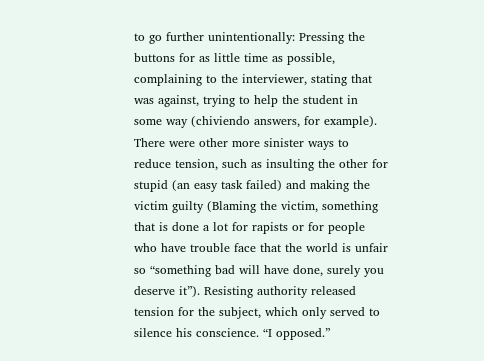to go further unintentionally: Pressing the buttons for as little time as possible, complaining to the interviewer, stating that was against, trying to help the student in some way (chiviendo answers, for example). There were other more sinister ways to reduce tension, such as insulting the other for stupid (an easy task failed) and making the victim guilty (Blaming the victim, something that is done a lot for rapists or for people who have trouble face that the world is unfair so “something bad will have done, surely you deserve it”). Resisting authority released tension for the subject, which only served to silence his conscience. “I opposed.”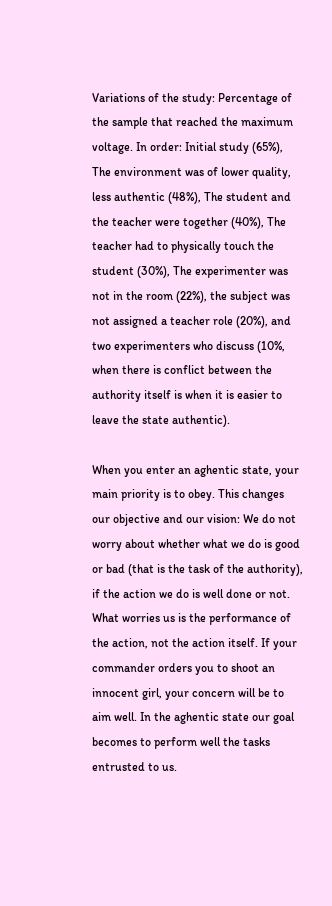Variations of the study: Percentage of the sample that reached the maximum voltage. In order: Initial study (65%), The environment was of lower quality, less authentic (48%), The student and the teacher were together (40%), The teacher had to physically touch the student (30%), The experimenter was not in the room (22%), the subject was not assigned a teacher role (20%), and two experimenters who discuss (10%, when there is conflict between the authority itself is when it is easier to leave the state authentic).

When you enter an aghentic state, your main priority is to obey. This changes our objective and our vision: We do not worry about whether what we do is good or bad (that is the task of the authority), if the action we do is well done or not. What worries us is the performance of the action, not the action itself. If your commander orders you to shoot an innocent girl, your concern will be to aim well. In the aghentic state our goal becomes to perform well the tasks entrusted to us.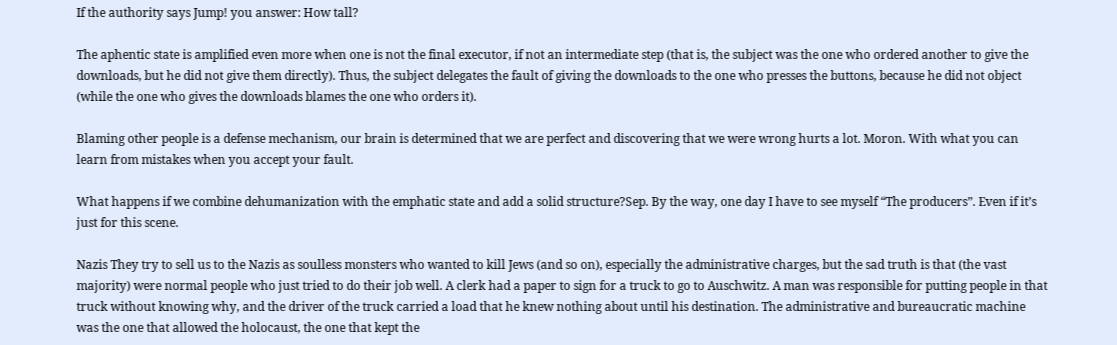If the authority says Jump! you answer: How tall?

The aphentic state is amplified even more when one is not the final executor, if not an intermediate step (that is, the subject was the one who ordered another to give the downloads, but he did not give them directly). Thus, the subject delegates the fault of giving the downloads to the one who presses the buttons, because he did not object (while the one who gives the downloads blames the one who orders it).

Blaming other people is a defense mechanism, our brain is determined that we are perfect and discovering that we were wrong hurts a lot. Moron. With what you can learn from mistakes when you accept your fault.

What happens if we combine dehumanization with the emphatic state and add a solid structure?Sep. By the way, one day I have to see myself “The producers”. Even if it’s just for this scene.

Nazis They try to sell us to the Nazis as soulless monsters who wanted to kill Jews (and so on), especially the administrative charges, but the sad truth is that (the vast majority) were normal people who just tried to do their job well. A clerk had a paper to sign for a truck to go to Auschwitz. A man was responsible for putting people in that truck without knowing why, and the driver of the truck carried a load that he knew nothing about until his destination. The administrative and bureaucratic machine was the one that allowed the holocaust, the one that kept the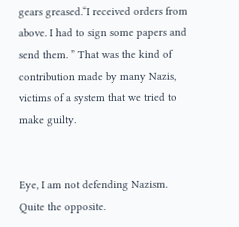gears greased.“I received orders from above. I had to sign some papers and send them. ” That was the kind of contribution made by many Nazis, victims of a system that we tried to make guilty.


Eye, I am not defending Nazism. Quite the opposite.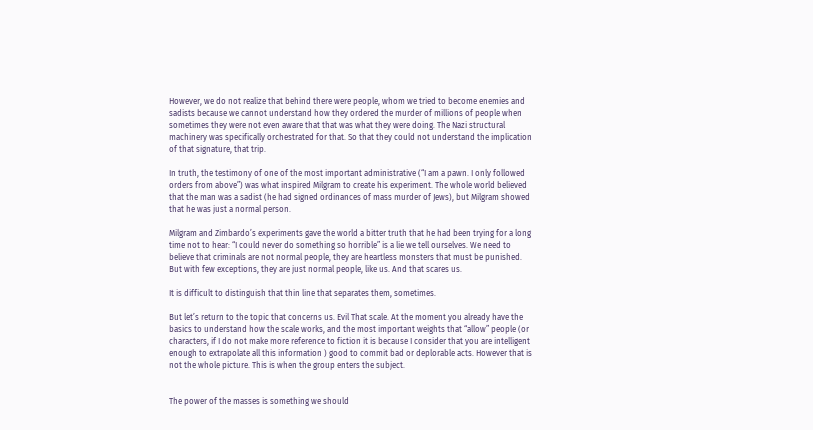However, we do not realize that behind there were people, whom we tried to become enemies and sadists because we cannot understand how they ordered the murder of millions of people when sometimes they were not even aware that that was what they were doing. The Nazi structural machinery was specifically orchestrated for that. So that they could not understand the implication of that signature, that trip.

In truth, the testimony of one of the most important administrative (“I am a pawn. I only followed orders from above”) was what inspired Milgram to create his experiment. The whole world believed that the man was a sadist (he had signed ordinances of mass murder of Jews), but Milgram showed that he was just a normal person.

Milgram and Zimbardo’s experiments gave the world a bitter truth that he had been trying for a long time not to hear: “I could never do something so horrible” is a lie we tell ourselves. We need to believe that criminals are not normal people, they are heartless monsters that must be punished. But with few exceptions, they are just normal people, like us. And that scares us.

It is difficult to distinguish that thin line that separates them, sometimes.

But let’s return to the topic that concerns us. Evil That scale. At the moment you already have the basics to understand how the scale works, and the most important weights that “allow” people (or characters, if I do not make more reference to fiction it is because I consider that you are intelligent enough to extrapolate all this information ) good to commit bad or deplorable acts. However that is not the whole picture. This is when the group enters the subject.


The power of the masses is something we should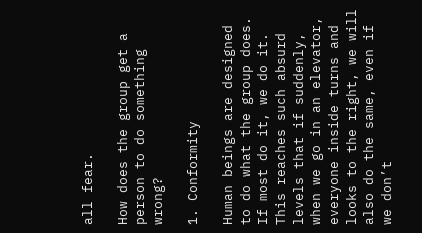all fear.

How does the group get a person to do something wrong?

1. Conformity

Human beings are designed to do what the group does. If most do it, we do it.  This reaches such absurd levels that if suddenly, when we go in an elevator, everyone inside turns and looks to the right, we will also do the same, even if we don’t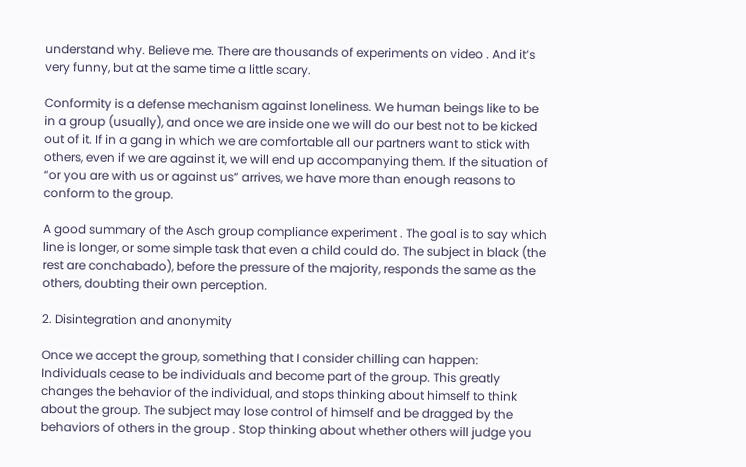understand why. Believe me. There are thousands of experiments on video . And it’s very funny, but at the same time a little scary.

Conformity is a defense mechanism against loneliness. We human beings like to be in a group (usually), and once we are inside one we will do our best not to be kicked out of it. If in a gang in which we are comfortable all our partners want to stick with others, even if we are against it, we will end up accompanying them. If the situation of “or you are with us or against us” arrives, we have more than enough reasons to conform to the group.

A good summary of the Asch group compliance experiment . The goal is to say which line is longer, or some simple task that even a child could do. The subject in black (the rest are conchabado), before the pressure of the majority, responds the same as the others, doubting their own perception.

2. Disintegration and anonymity

Once we accept the group, something that I consider chilling can happen: Individuals cease to be individuals and become part of the group. This greatly changes the behavior of the individual, and stops thinking about himself to think about the group. The subject may lose control of himself and be dragged by the behaviors of others in the group . Stop thinking about whether others will judge you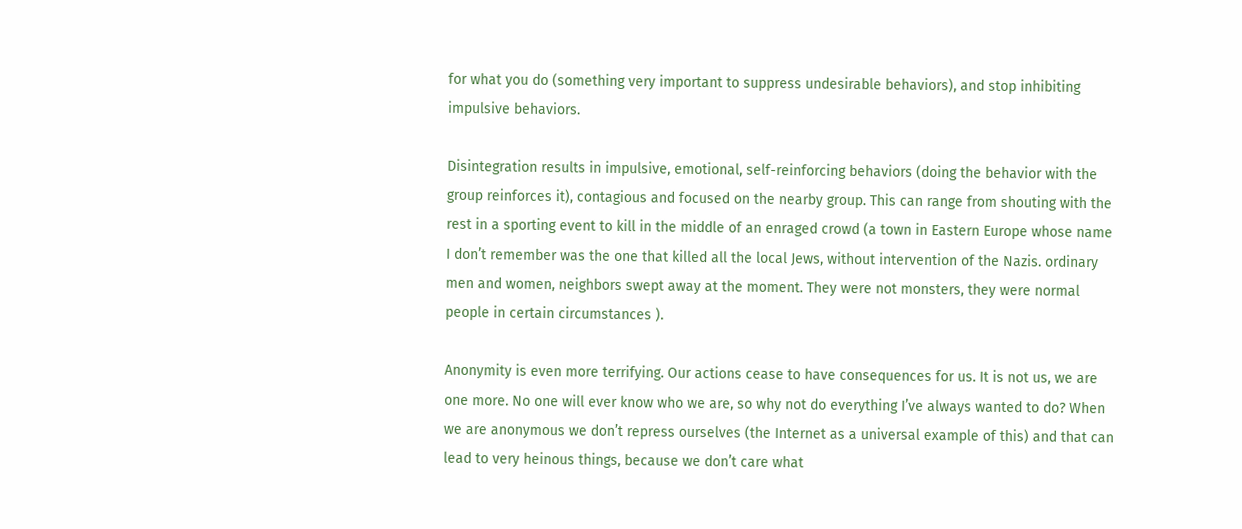for what you do (something very important to suppress undesirable behaviors), and stop inhibiting impulsive behaviors.

Disintegration results in impulsive, emotional, self-reinforcing behaviors (doing the behavior with the group reinforces it), contagious and focused on the nearby group. This can range from shouting with the rest in a sporting event to kill in the middle of an enraged crowd (a town in Eastern Europe whose name I don’t remember was the one that killed all the local Jews, without intervention of the Nazis. ordinary men and women, neighbors swept away at the moment. They were not monsters, they were normal people in certain circumstances ).

Anonymity is even more terrifying. Our actions cease to have consequences for us. It is not us, we are one more. No one will ever know who we are, so why not do everything I’ve always wanted to do? When we are anonymous we don’t repress ourselves (the Internet as a universal example of this) and that can lead to very heinous things, because we don’t care what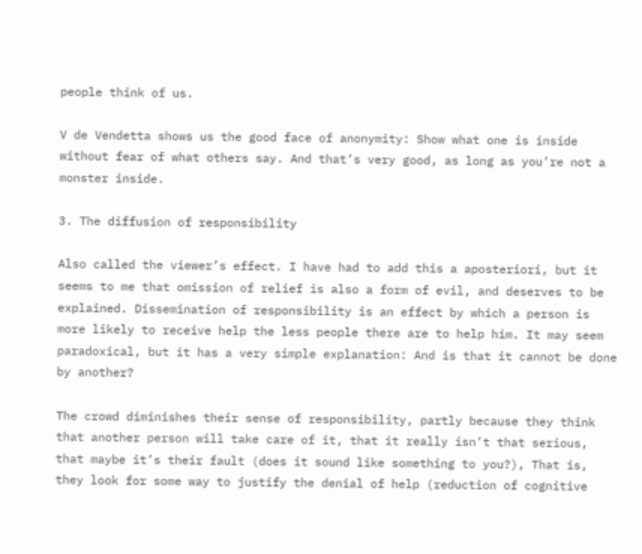people think of us.

V de Vendetta shows us the good face of anonymity: Show what one is inside without fear of what others say. And that’s very good, as long as you’re not a monster inside.

3. The diffusion of responsibility

Also called the viewer’s effect. I have had to add this a aposteriori, but it seems to me that omission of relief is also a form of evil, and deserves to be explained. Dissemination of responsibility is an effect by which a person is more likely to receive help the less people there are to help him. It may seem paradoxical, but it has a very simple explanation: And is that it cannot be done by another?

The crowd diminishes their sense of responsibility, partly because they think that another person will take care of it, that it really isn’t that serious, that maybe it’s their fault (does it sound like something to you?), That is, they look for some way to justify the denial of help (reduction of cognitive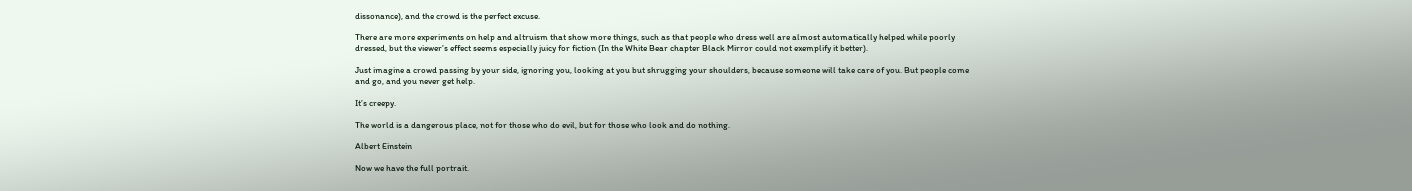dissonance), and the crowd is the perfect excuse.

There are more experiments on help and altruism that show more things, such as that people who dress well are almost automatically helped while poorly dressed, but the viewer’s effect seems especially juicy for fiction (In the White Bear chapter Black Mirror could not exemplify it better).

Just imagine a crowd passing by your side, ignoring you, looking at you but shrugging your shoulders, because someone will take care of you. But people come and go, and you never get help.

It’s creepy.

The world is a dangerous place, not for those who do evil, but for those who look and do nothing.

Albert Einstein

Now we have the full portrait.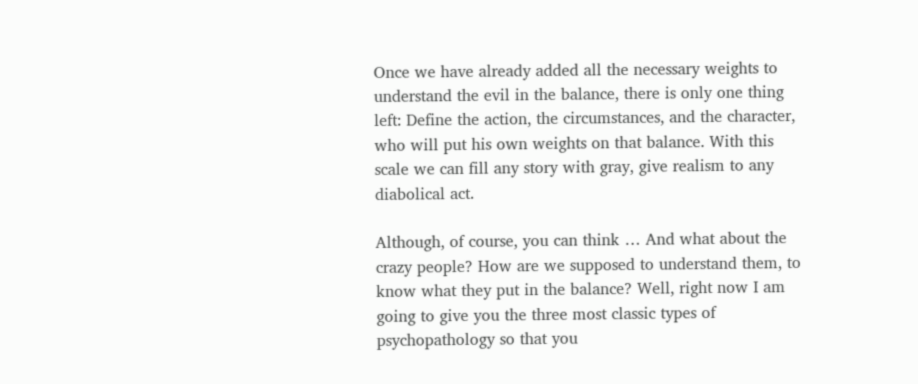Once we have already added all the necessary weights to understand the evil in the balance, there is only one thing left: Define the action, the circumstances, and the character, who will put his own weights on that balance. With this scale we can fill any story with gray, give realism to any diabolical act.

Although, of course, you can think … And what about the crazy people? How are we supposed to understand them, to know what they put in the balance? Well, right now I am going to give you the three most classic types of psychopathology so that you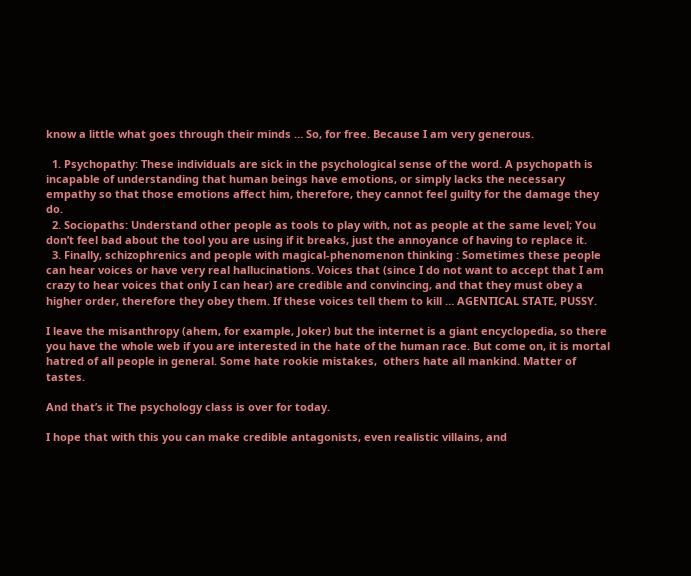know a little what goes through their minds … So, for free. Because I am very generous.

  1. Psychopathy: These individuals are sick in the psychological sense of the word. A psychopath is incapable of understanding that human beings have emotions, or simply lacks the necessary empathy so that those emotions affect him, therefore, they cannot feel guilty for the damage they do.
  2. Sociopaths: Understand other people as tools to play with, not as people at the same level; You don’t feel bad about the tool you are using if it breaks, just the annoyance of having to replace it.
  3. Finally, schizophrenics and people with magical-phenomenon thinking : Sometimes these people can hear voices or have very real hallucinations. Voices that (since I do not want to accept that I am crazy to hear voices that only I can hear) are credible and convincing, and that they must obey a higher order, therefore they obey them. If these voices tell them to kill … AGENTICAL STATE, PUSSY.

I leave the misanthropy (ahem, for example, Joker) but the internet is a giant encyclopedia, so there you have the whole web if you are interested in the hate of the human race. But come on, it is mortal hatred of all people in general. Some hate rookie mistakes,  others hate all mankind. Matter of tastes.

And that’s it The psychology class is over for today.

I hope that with this you can make credible antagonists, even realistic villains, and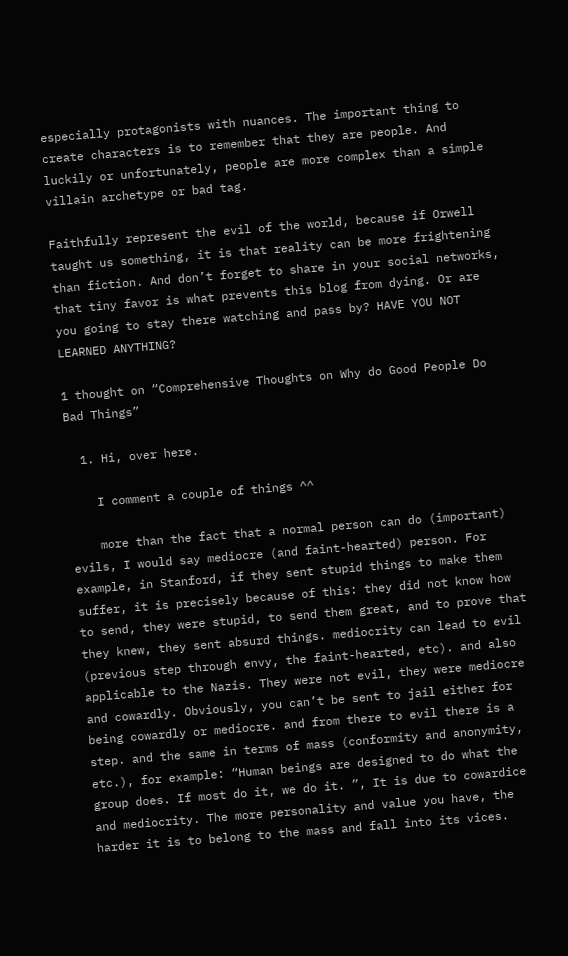especially protagonists with nuances. The important thing to create characters is to remember that they are people. And luckily or unfortunately, people are more complex than a simple villain archetype or bad tag.

Faithfully represent the evil of the world, because if Orwell taught us something, it is that reality can be more frightening than fiction. And don’t forget to share in your social networks, that tiny favor is what prevents this blog from dying. Or are you going to stay there watching and pass by? HAVE YOU NOT LEARNED ANYTHING?

1 thought on “Comprehensive Thoughts on Why do Good People Do Bad Things”

  1. Hi, over here.

    I comment a couple of things ^^

    more than the fact that a normal person can do (important) evils, I would say mediocre (and faint-hearted) person. For example, in Stanford, if they sent stupid things to make them suffer, it is precisely because of this: they did not know how to send, they were stupid, to send them great, and to prove that they knew, they sent absurd things. mediocrity can lead to evil (previous step through envy, the faint-hearted, etc). and also applicable to the Nazis. They were not evil, they were mediocre and cowardly. Obviously, you can’t be sent to jail either for being cowardly or mediocre. and from there to evil there is a step. and the same in terms of mass (conformity and anonymity, etc.), for example: “Human beings are designed to do what the group does. If most do it, we do it. ”, It is due to cowardice and mediocrity. The more personality and value you have, the harder it is to belong to the mass and fall into its vices.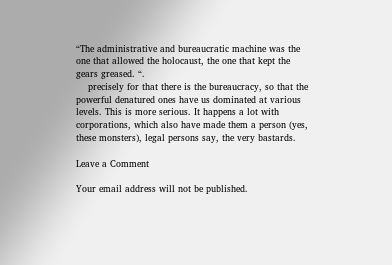“The administrative and bureaucratic machine was the one that allowed the holocaust, the one that kept the gears greased. “.
    precisely for that there is the bureaucracy, so that the powerful denatured ones have us dominated at various levels. This is more serious. It happens a lot with corporations, which also have made them a person (yes, these monsters), legal persons say, the very bastards.

Leave a Comment

Your email address will not be published.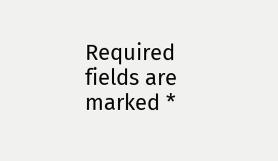Required fields are marked *